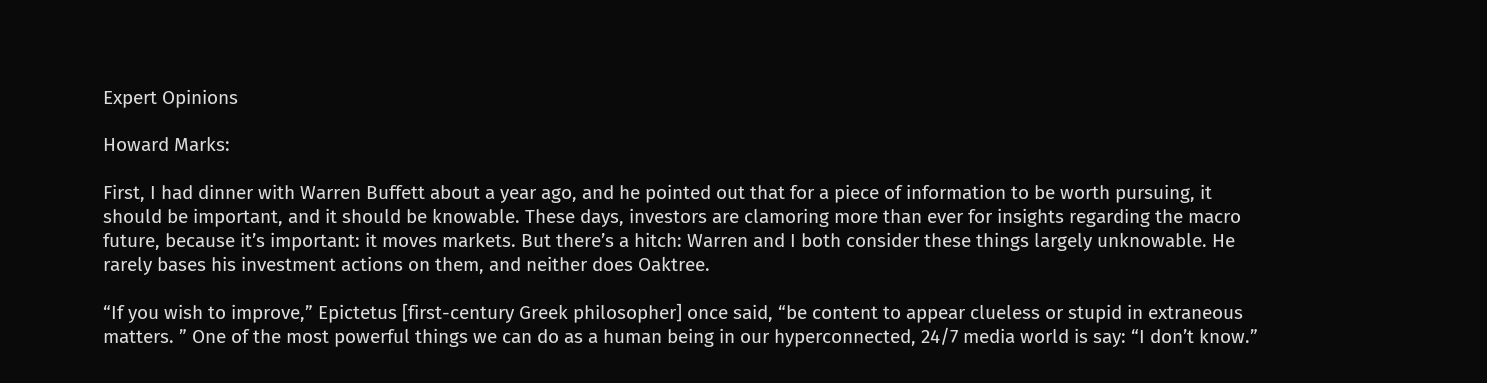Expert Opinions

Howard Marks:

First, I had dinner with Warren Buffett about a year ago, and he pointed out that for a piece of information to be worth pursuing, it should be important, and it should be knowable. These days, investors are clamoring more than ever for insights regarding the macro future, because it’s important: it moves markets. But there’s a hitch: Warren and I both consider these things largely unknowable. He rarely bases his investment actions on them, and neither does Oaktree.

“If you wish to improve,” Epictetus [first-century Greek philosopher] once said, “be content to appear clueless or stupid in extraneous matters. ” One of the most powerful things we can do as a human being in our hyperconnected, 24/7 media world is say: “I don’t know.”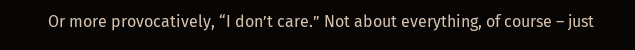Or more provocatively, “I don’t care.” Not about everything, of course – just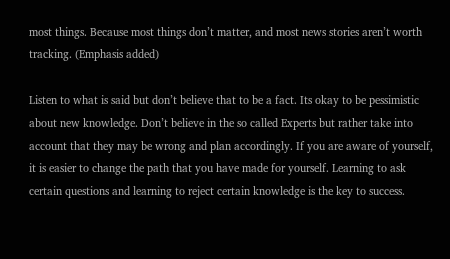most things. Because most things don’t matter, and most news stories aren’t worth tracking. (Emphasis added)

Listen to what is said but don’t believe that to be a fact. Its okay to be pessimistic about new knowledge. Don’t believe in the so called Experts but rather take into account that they may be wrong and plan accordingly. If you are aware of yourself, it is easier to change the path that you have made for yourself. Learning to ask certain questions and learning to reject certain knowledge is the key to success.